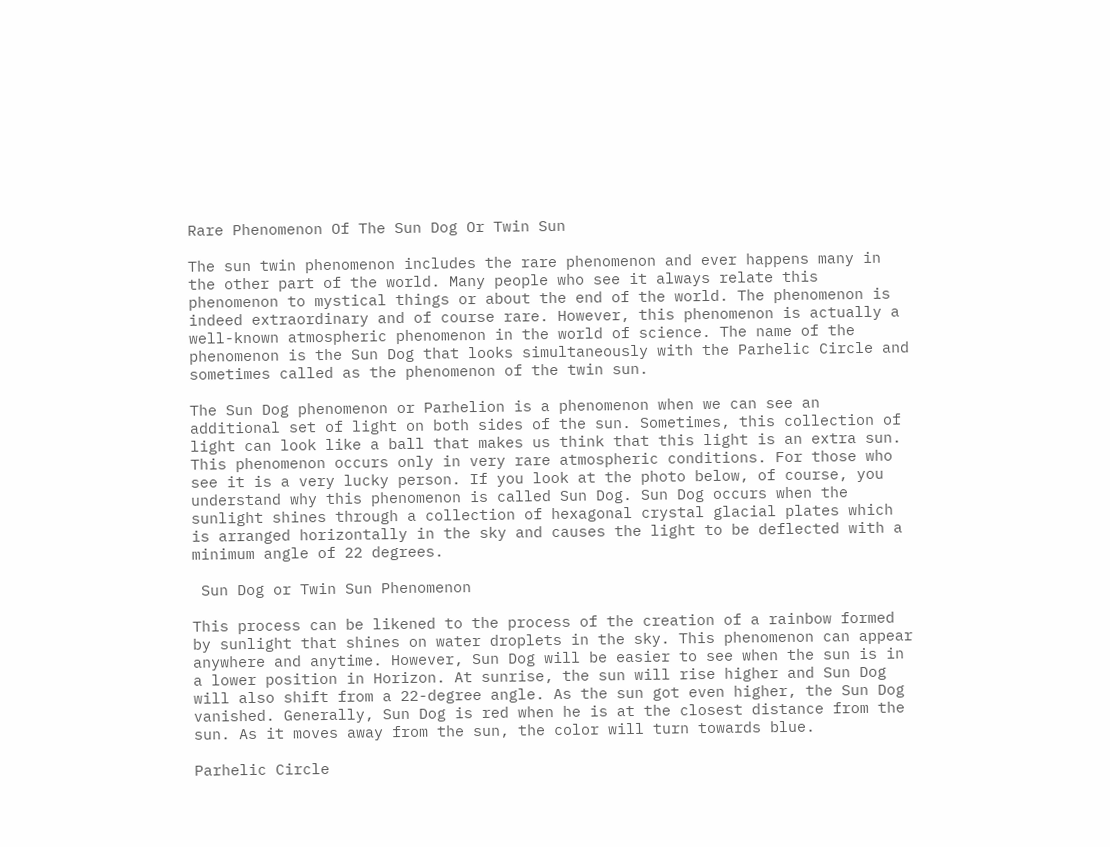Rare Phenomenon Of The Sun Dog Or Twin Sun

The sun twin phenomenon includes the rare phenomenon and ever happens many in the other part of the world. Many people who see it always relate this phenomenon to mystical things or about the end of the world. The phenomenon is indeed extraordinary and of course rare. However, this phenomenon is actually a well-known atmospheric phenomenon in the world of science. The name of the phenomenon is the Sun Dog that looks simultaneously with the Parhelic Circle and sometimes called as the phenomenon of the twin sun.

The Sun Dog phenomenon or Parhelion is a phenomenon when we can see an additional set of light on both sides of the sun. Sometimes, this collection of light can look like a ball that makes us think that this light is an extra sun. This phenomenon occurs only in very rare atmospheric conditions. For those who see it is a very lucky person. If you look at the photo below, of course, you understand why this phenomenon is called Sun Dog. Sun Dog occurs when the sunlight shines through a collection of hexagonal crystal glacial plates which is arranged horizontally in the sky and causes the light to be deflected with a minimum angle of 22 degrees.

 Sun Dog or Twin Sun Phenomenon

This process can be likened to the process of the creation of a rainbow formed by sunlight that shines on water droplets in the sky. This phenomenon can appear anywhere and anytime. However, Sun Dog will be easier to see when the sun is in a lower position in Horizon. At sunrise, the sun will rise higher and Sun Dog will also shift from a 22-degree angle. As the sun got even higher, the Sun Dog vanished. Generally, Sun Dog is red when he is at the closest distance from the sun. As it moves away from the sun, the color will turn towards blue.

Parhelic Circle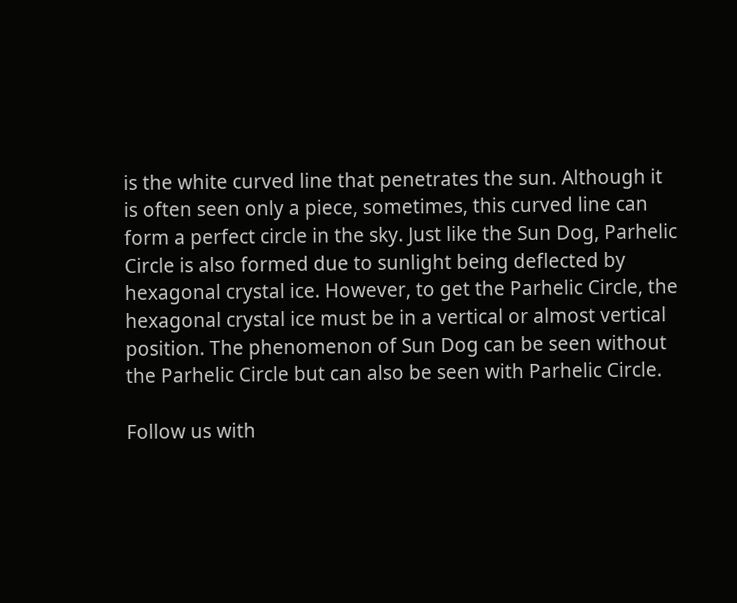is the white curved line that penetrates the sun. Although it is often seen only a piece, sometimes, this curved line can form a perfect circle in the sky. Just like the Sun Dog, Parhelic Circle is also formed due to sunlight being deflected by hexagonal crystal ice. However, to get the Parhelic Circle, the hexagonal crystal ice must be in a vertical or almost vertical position. The phenomenon of Sun Dog can be seen without the Parhelic Circle but can also be seen with Parhelic Circle.

Follow us with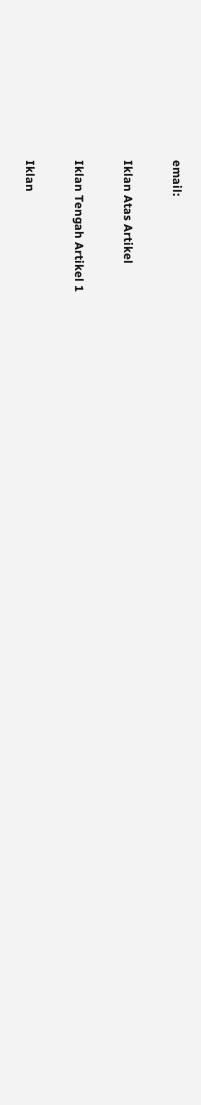email:

Iklan Atas Artikel

Iklan Tengah Artikel 1

Iklan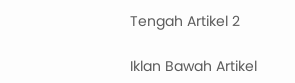Tengah Artikel 2

Iklan Bawah Artikel